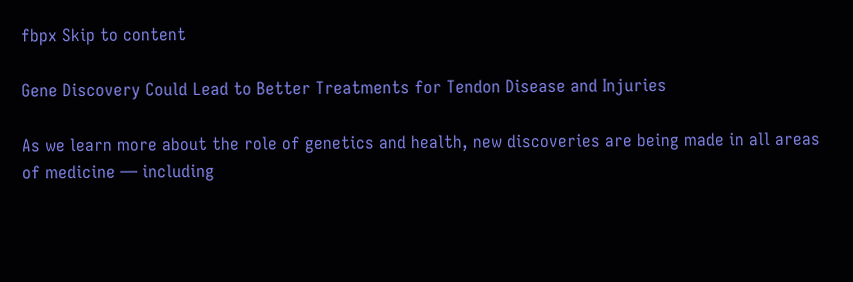fbpx Skip to content

Gene Discovery Could Lead to Better Treatments for Tendon Disease and Injuries

As we learn more about the role of genetics and health, new discoveries are being made in all areas of medicine — including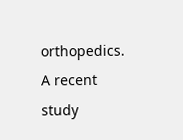orthopedics. A recent study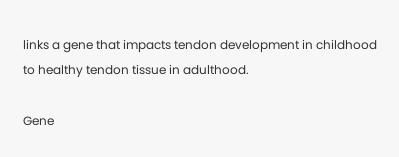links a gene that impacts tendon development in childhood to healthy tendon tissue in adulthood.

Gene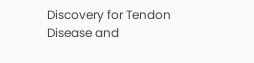Discovery for Tendon Disease and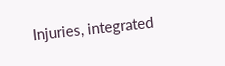Injuries, integrated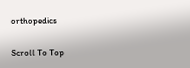orthopedics

Scroll To Top